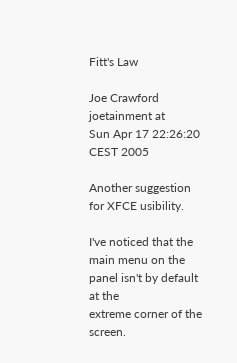Fitt's Law

Joe Crawford joetainment at
Sun Apr 17 22:26:20 CEST 2005

Another suggestion for XFCE usibility.

I've noticed that the main menu on the panel isn't by default at the
extreme corner of the screen.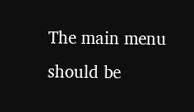The main menu should be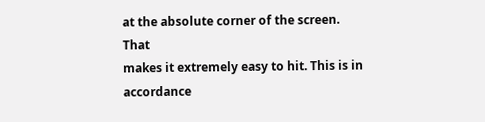at the absolute corner of the screen. That
makes it extremely easy to hit. This is in accordance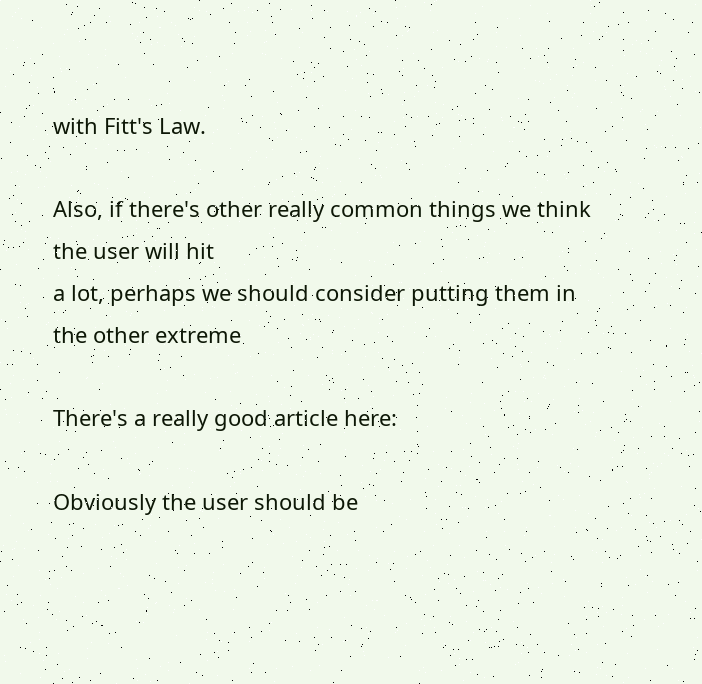with Fitt's Law.

Also, if there's other really common things we think the user will hit
a lot, perhaps we should consider putting them in the other extreme

There's a really good article here:

Obviously the user should be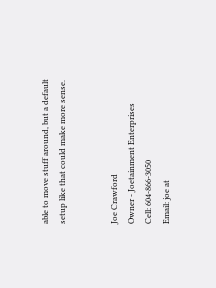able to move stuff around, but a default
setup like that could make more sense.


Joe Crawford
Owner - Joetainment Enterprises
Cell: 604-866-3050
Email: joe at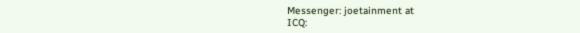Messenger: joetainment at
ICQ: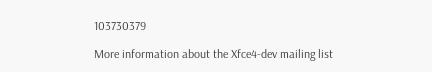103730379

More information about the Xfce4-dev mailing list